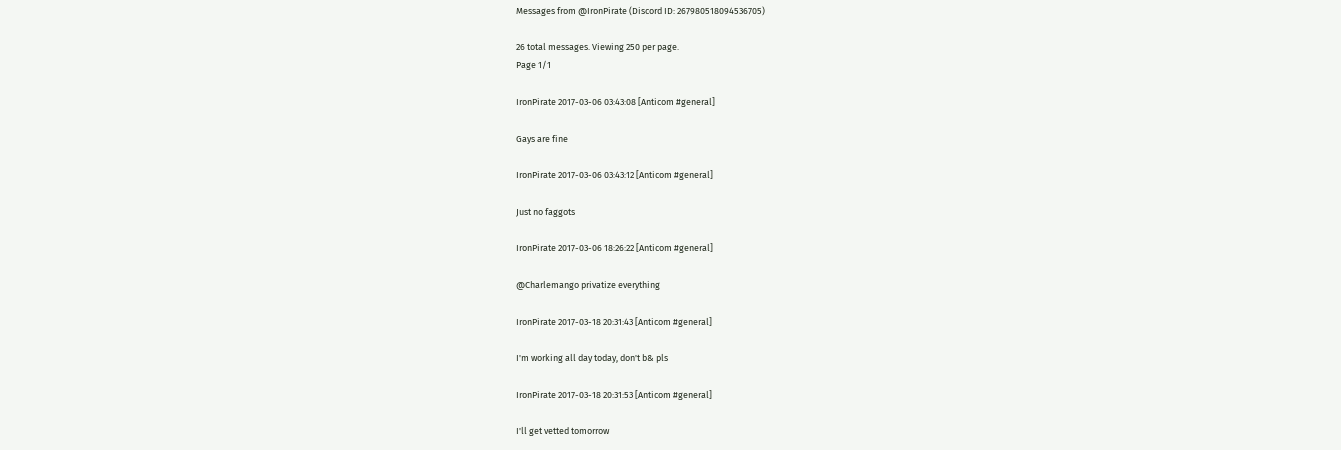Messages from @IronPirate (Discord ID: 267980518094536705)

26 total messages. Viewing 250 per page.
Page 1/1

IronPirate 2017-03-06 03:43:08 [Anticom #general]

Gays are fine

IronPirate 2017-03-06 03:43:12 [Anticom #general]

Just no faggots

IronPirate 2017-03-06 18:26:22 [Anticom #general]

@Charlemango privatize everything

IronPirate 2017-03-18 20:31:43 [Anticom #general]

I'm working all day today, don't b& pls

IronPirate 2017-03-18 20:31:53 [Anticom #general]

I'll get vetted tomorrow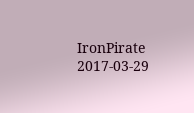IronPirate 2017-03-29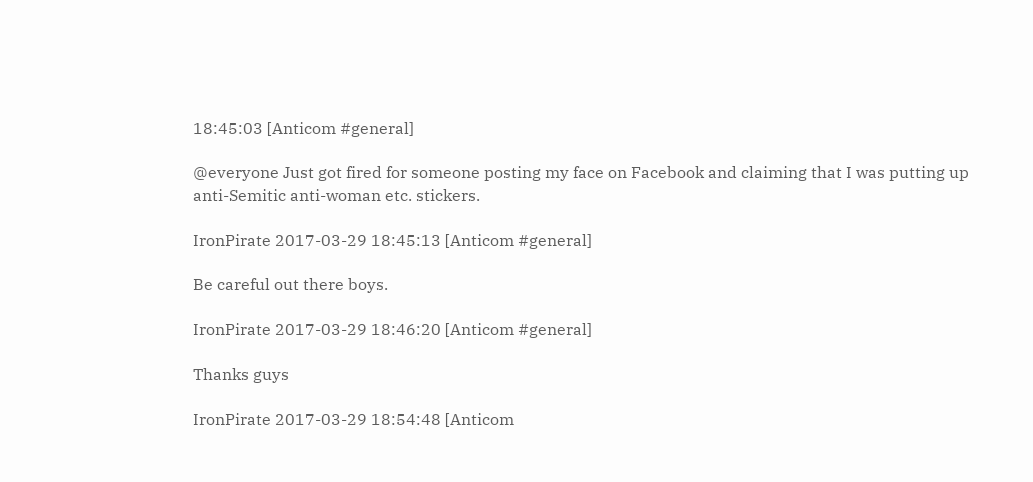18:45:03 [Anticom #general]

@everyone Just got fired for someone posting my face on Facebook and claiming that I was putting up anti-Semitic anti-woman etc. stickers.

IronPirate 2017-03-29 18:45:13 [Anticom #general]

Be careful out there boys.

IronPirate 2017-03-29 18:46:20 [Anticom #general]

Thanks guys

IronPirate 2017-03-29 18:54:48 [Anticom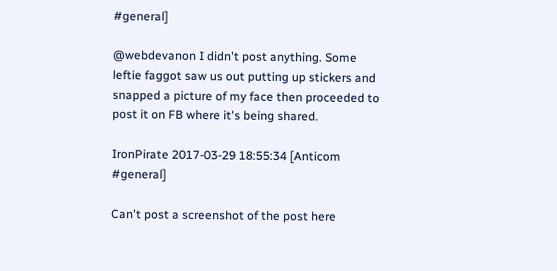#general]

@webdevanon I didn't post anything. Some leftie faggot saw us out putting up stickers and snapped a picture of my face then proceeded to post it on FB where it's being shared.

IronPirate 2017-03-29 18:55:34 [Anticom #general]

Can't post a screenshot of the post here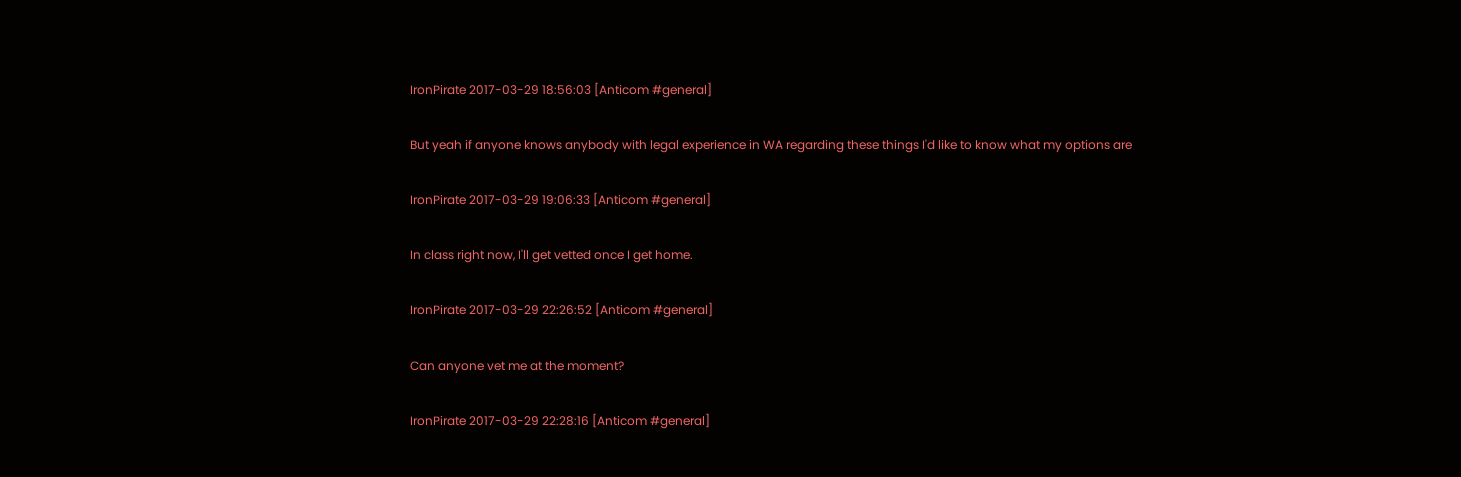IronPirate 2017-03-29 18:56:03 [Anticom #general]

But yeah if anyone knows anybody with legal experience in WA regarding these things I'd like to know what my options are

IronPirate 2017-03-29 19:06:33 [Anticom #general]

In class right now, I'll get vetted once I get home.

IronPirate 2017-03-29 22:26:52 [Anticom #general]

Can anyone vet me at the moment?

IronPirate 2017-03-29 22:28:16 [Anticom #general]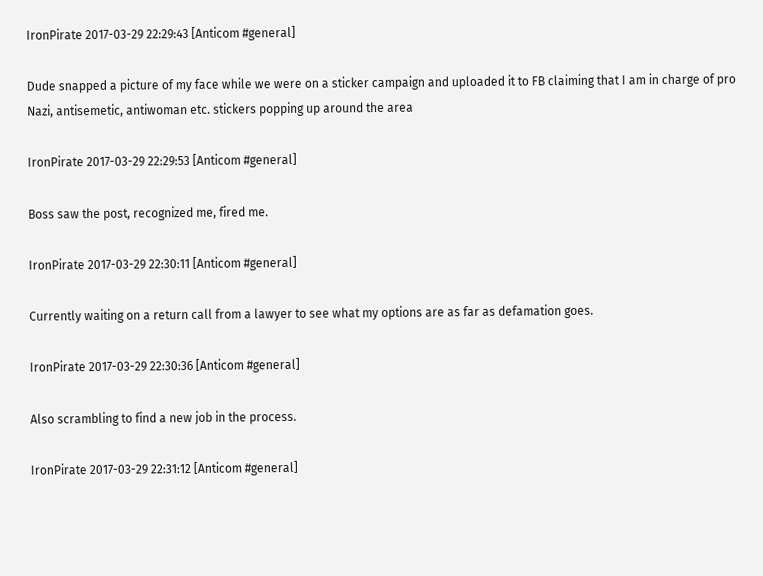IronPirate 2017-03-29 22:29:43 [Anticom #general]

Dude snapped a picture of my face while we were on a sticker campaign and uploaded it to FB claiming that I am in charge of pro Nazi, antisemetic, antiwoman etc. stickers popping up around the area

IronPirate 2017-03-29 22:29:53 [Anticom #general]

Boss saw the post, recognized me, fired me.

IronPirate 2017-03-29 22:30:11 [Anticom #general]

Currently waiting on a return call from a lawyer to see what my options are as far as defamation goes.

IronPirate 2017-03-29 22:30:36 [Anticom #general]

Also scrambling to find a new job in the process.

IronPirate 2017-03-29 22:31:12 [Anticom #general]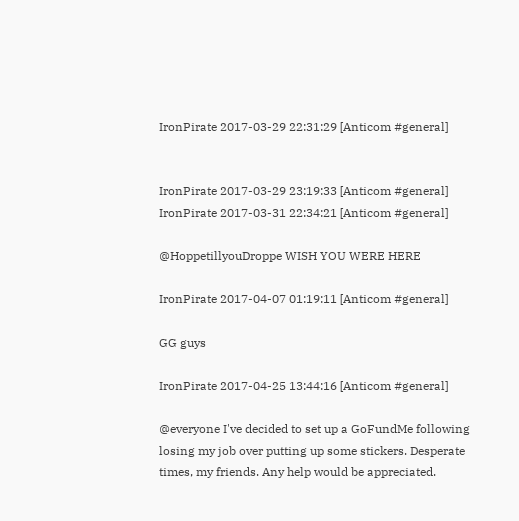IronPirate 2017-03-29 22:31:29 [Anticom #general]


IronPirate 2017-03-29 23:19:33 [Anticom #general]
IronPirate 2017-03-31 22:34:21 [Anticom #general]

@HoppetillyouDroppe WISH YOU WERE HERE

IronPirate 2017-04-07 01:19:11 [Anticom #general]

GG guys

IronPirate 2017-04-25 13:44:16 [Anticom #general]

@everyone I've decided to set up a GoFundMe following losing my job over putting up some stickers. Desperate times, my friends. Any help would be appreciated.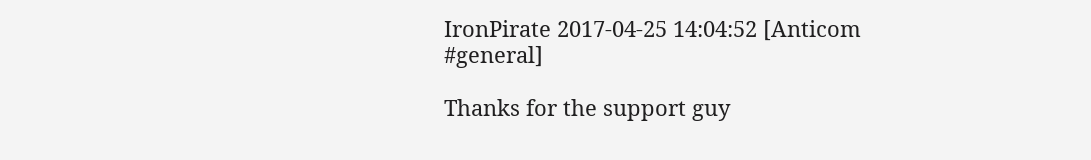IronPirate 2017-04-25 14:04:52 [Anticom #general]

Thanks for the support guy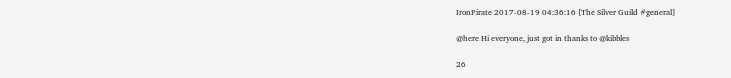IronPirate 2017-08-19 04:36:16 [The Silver Guild #general]

@here Hi everyone, just got in thanks to @kibbles

26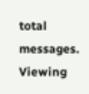total messages. Viewing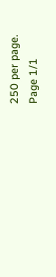250 per page.
Page 1/1